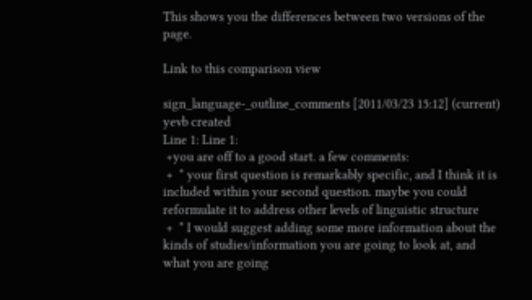This shows you the differences between two versions of the page.

Link to this comparison view

sign_language-_outline_comments [2011/03/23 15:12] (current)
yevb created
Line 1: Line 1:
 +you are off to a good start. a few comments:
 +  * your first question is remarkably specific, and I think it is included within your second question. maybe you could reformulate it to address other levels of linguistic structure
 +  * I would suggest adding some more information about the kinds of studies/information you are going to look at, and what you are going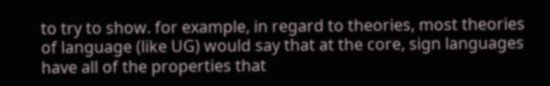to try to show. for example, in regard to theories, most theories of language (like UG) would say that at the core, sign languages have all of the properties that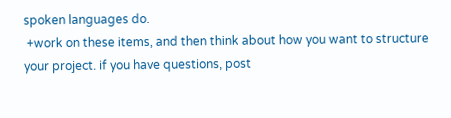spoken languages do.
 +work on these items, and then think about how you want to structure your project. if you have questions, post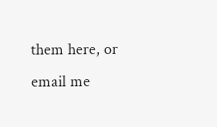them here, or email me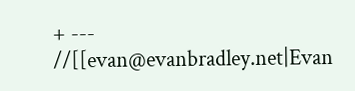+ --- //[[evan@evanbradley.net|Evan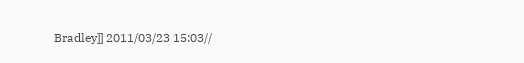Bradley]] 2011/03/23 15:03//